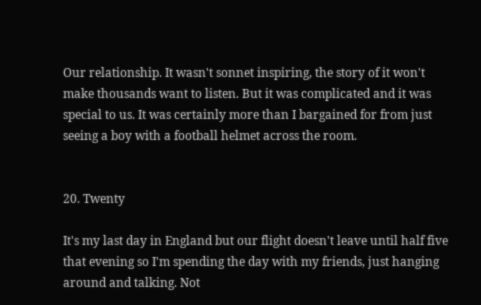Our relationship. It wasn't sonnet inspiring, the story of it won't make thousands want to listen. But it was complicated and it was special to us. It was certainly more than I bargained for from just seeing a boy with a football helmet across the room.


20. Twenty

It's my last day in England but our flight doesn't leave until half five that evening so I'm spending the day with my friends, just hanging around and talking. Not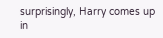surprisingly, Harry comes up in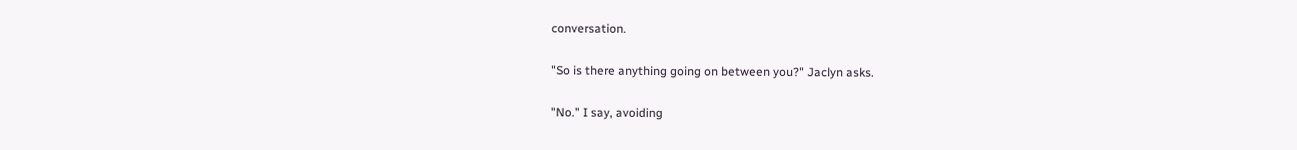conversation.

"So is there anything going on between you?" Jaclyn asks.

"No." I say, avoiding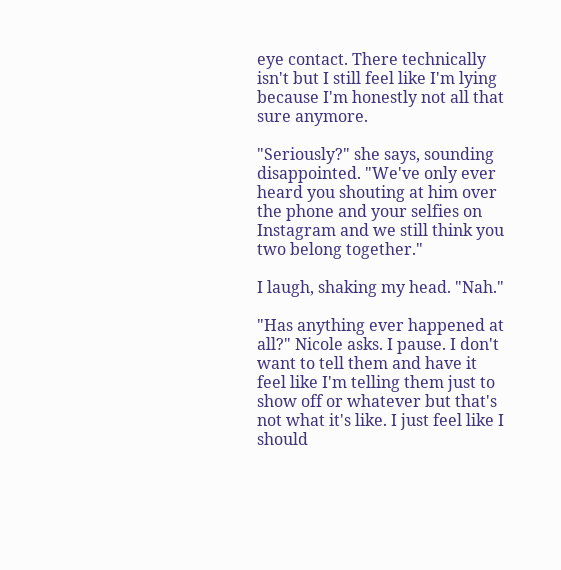eye contact. There technically isn't but I still feel like I'm lying because I'm honestly not all that sure anymore.

"Seriously?" she says, sounding disappointed. "We've only ever heard you shouting at him over the phone and your selfies on Instagram and we still think you two belong together."

I laugh, shaking my head. "Nah."

"Has anything ever happened at all?" Nicole asks. I pause. I don't want to tell them and have it feel like I'm telling them just to show off or whatever but that's not what it's like. I just feel like I should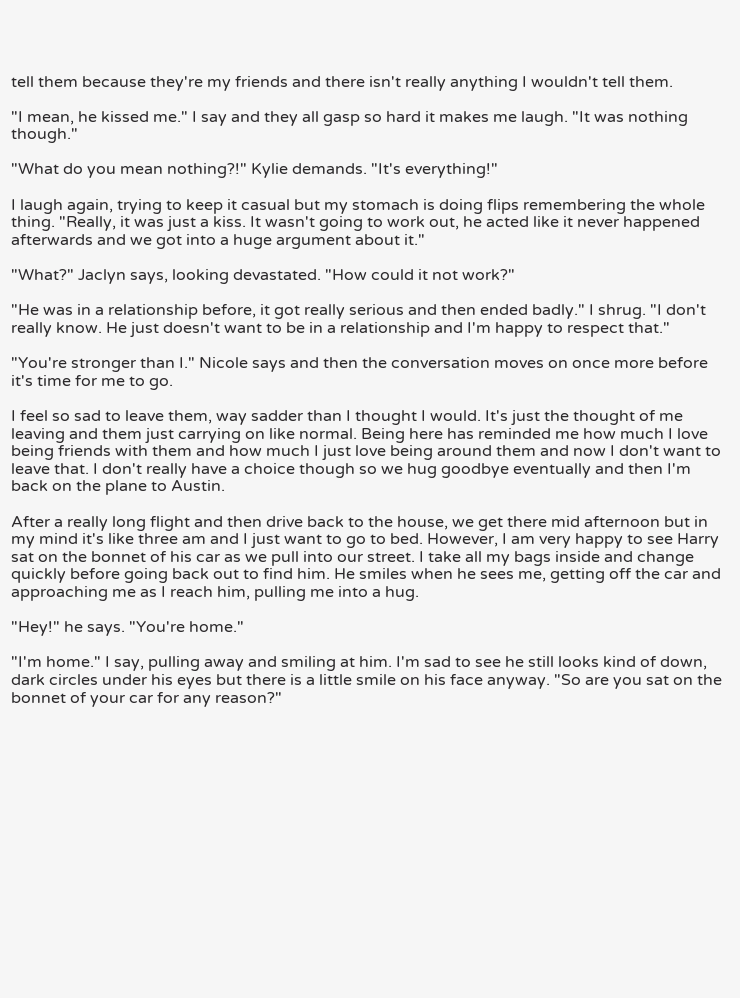tell them because they're my friends and there isn't really anything I wouldn't tell them.

"I mean, he kissed me." I say and they all gasp so hard it makes me laugh. "It was nothing though."

"What do you mean nothing?!" Kylie demands. "It's everything!"

I laugh again, trying to keep it casual but my stomach is doing flips remembering the whole thing. "Really, it was just a kiss. It wasn't going to work out, he acted like it never happened afterwards and we got into a huge argument about it."

"What?" Jaclyn says, looking devastated. "How could it not work?"

"He was in a relationship before, it got really serious and then ended badly." I shrug. "I don't really know. He just doesn't want to be in a relationship and I'm happy to respect that."

"You're stronger than I." Nicole says and then the conversation moves on once more before it's time for me to go.

I feel so sad to leave them, way sadder than I thought I would. It's just the thought of me leaving and them just carrying on like normal. Being here has reminded me how much I love being friends with them and how much I just love being around them and now I don't want to leave that. I don't really have a choice though so we hug goodbye eventually and then I'm back on the plane to Austin.

After a really long flight and then drive back to the house, we get there mid afternoon but in my mind it's like three am and I just want to go to bed. However, I am very happy to see Harry sat on the bonnet of his car as we pull into our street. I take all my bags inside and change quickly before going back out to find him. He smiles when he sees me, getting off the car and approaching me as I reach him, pulling me into a hug.

"Hey!" he says. "You're home."

"I'm home." I say, pulling away and smiling at him. I'm sad to see he still looks kind of down, dark circles under his eyes but there is a little smile on his face anyway. "So are you sat on the bonnet of your car for any reason?"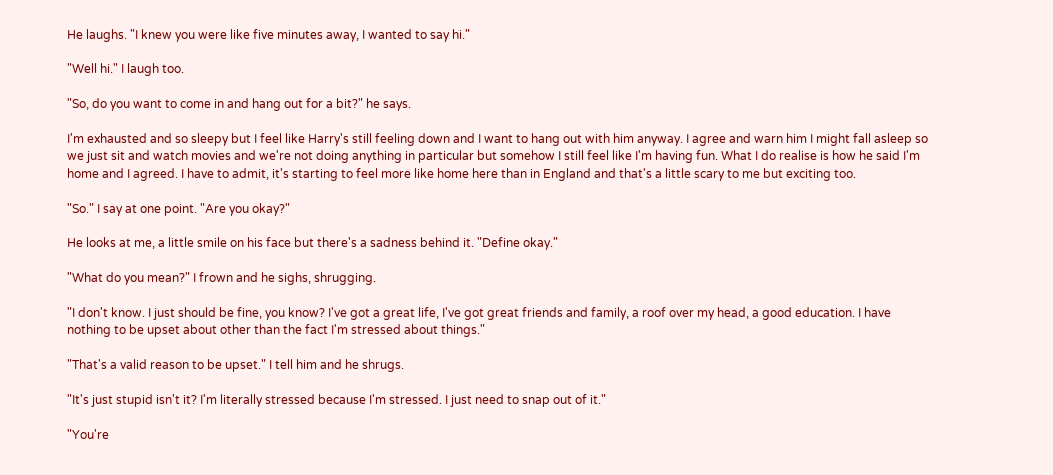He laughs. "I knew you were like five minutes away, I wanted to say hi."

"Well hi." I laugh too.

"So, do you want to come in and hang out for a bit?" he says.

I'm exhausted and so sleepy but I feel like Harry's still feeling down and I want to hang out with him anyway. I agree and warn him I might fall asleep so we just sit and watch movies and we're not doing anything in particular but somehow I still feel like I'm having fun. What I do realise is how he said I'm home and I agreed. I have to admit, it's starting to feel more like home here than in England and that's a little scary to me but exciting too.

"So." I say at one point. "Are you okay?"

He looks at me, a little smile on his face but there's a sadness behind it. "Define okay."

"What do you mean?" I frown and he sighs, shrugging.

"I don't know. I just should be fine, you know? I've got a great life, I've got great friends and family, a roof over my head, a good education. I have nothing to be upset about other than the fact I'm stressed about things."

"That's a valid reason to be upset." I tell him and he shrugs.

"It's just stupid isn't it? I'm literally stressed because I'm stressed. I just need to snap out of it."

"You're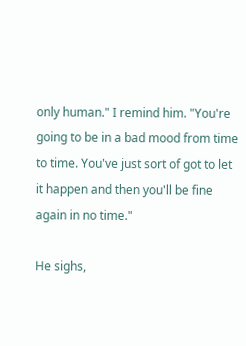only human." I remind him. "You're going to be in a bad mood from time to time. You've just sort of got to let it happen and then you'll be fine again in no time."

He sighs,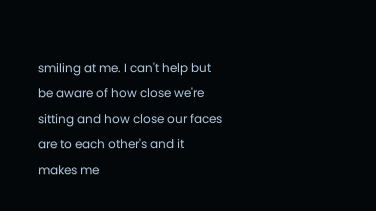smiling at me. I can't help but be aware of how close we're sitting and how close our faces are to each other's and it makes me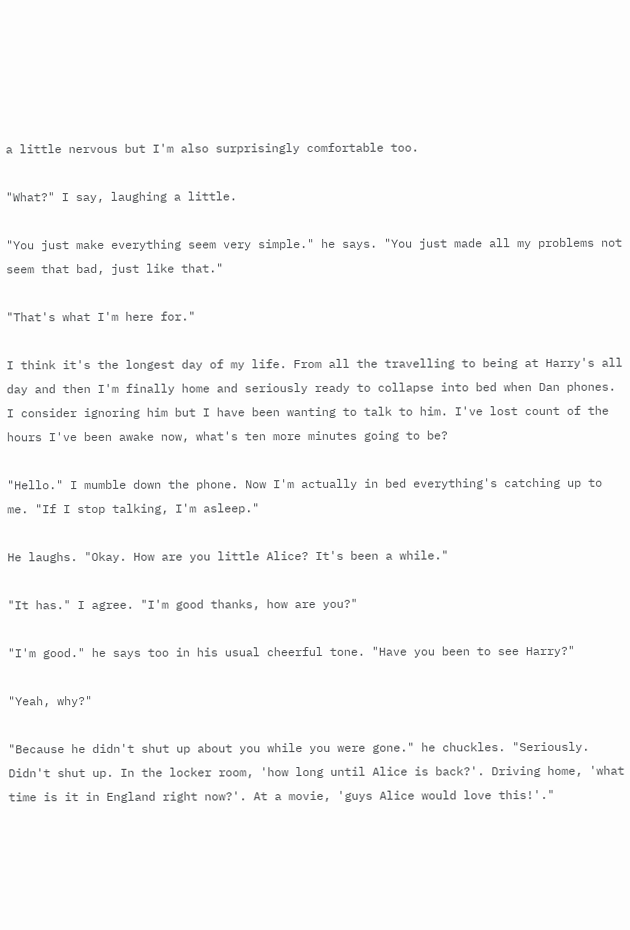a little nervous but I'm also surprisingly comfortable too.

"What?" I say, laughing a little.

"You just make everything seem very simple." he says. "You just made all my problems not seem that bad, just like that."

"That's what I'm here for."

I think it's the longest day of my life. From all the travelling to being at Harry's all day and then I'm finally home and seriously ready to collapse into bed when Dan phones. I consider ignoring him but I have been wanting to talk to him. I've lost count of the hours I've been awake now, what's ten more minutes going to be?

"Hello." I mumble down the phone. Now I'm actually in bed everything's catching up to me. "If I stop talking, I'm asleep."

He laughs. "Okay. How are you little Alice? It's been a while."

"It has." I agree. "I'm good thanks, how are you?"

"I'm good." he says too in his usual cheerful tone. "Have you been to see Harry?"

"Yeah, why?"

"Because he didn't shut up about you while you were gone." he chuckles. "Seriously. Didn't shut up. In the locker room, 'how long until Alice is back?'. Driving home, 'what time is it in England right now?'. At a movie, 'guys Alice would love this!'."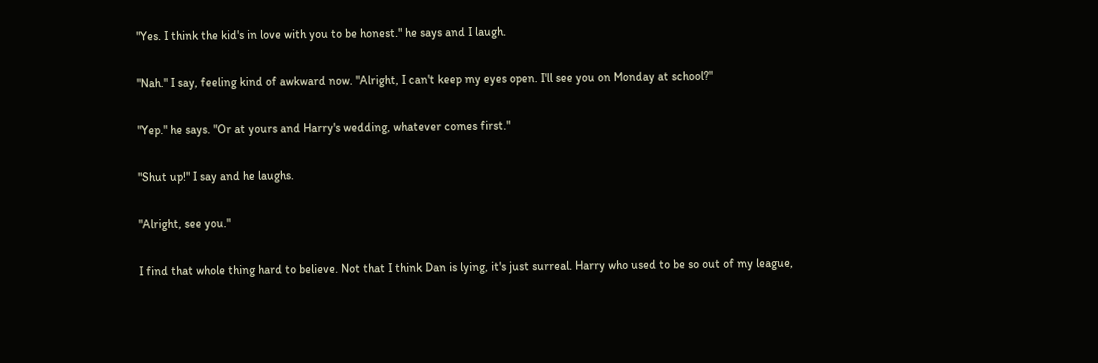"Yes. I think the kid's in love with you to be honest." he says and I laugh.

"Nah." I say, feeling kind of awkward now. "Alright, I can't keep my eyes open. I'll see you on Monday at school?"

"Yep." he says. "Or at yours and Harry's wedding, whatever comes first."

"Shut up!" I say and he laughs.

"Alright, see you."

I find that whole thing hard to believe. Not that I think Dan is lying, it's just surreal. Harry who used to be so out of my league,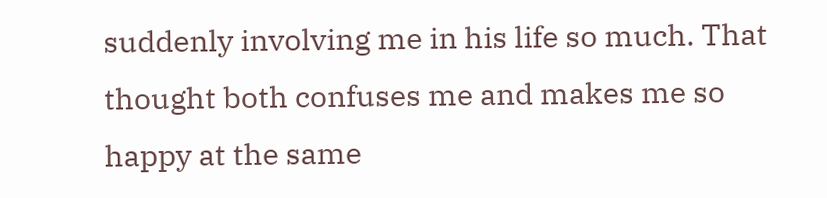suddenly involving me in his life so much. That thought both confuses me and makes me so happy at the same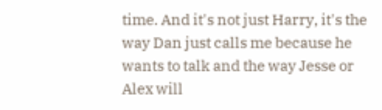time. And it's not just Harry, it's the way Dan just calls me because he wants to talk and the way Jesse or Alex will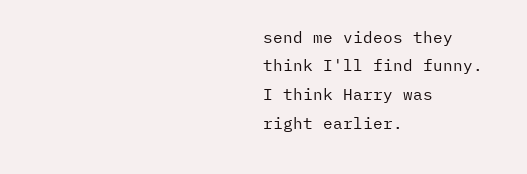send me videos they think I'll find funny. I think Harry was right earlier.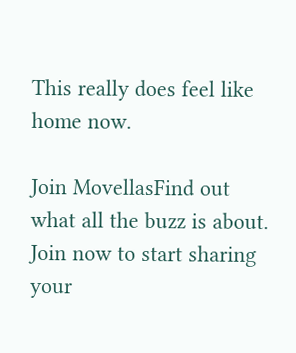This really does feel like home now.

Join MovellasFind out what all the buzz is about. Join now to start sharing your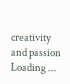creativity and passion
Loading ...